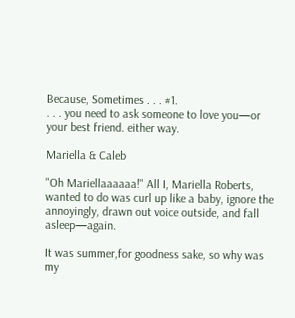Because, Sometimes . . . #1.
. . . you need to ask someone to love you—or your best friend. either way.

Mariella & Caleb

"Oh Mariellaaaaaa!" All I, Mariella Roberts, wanted to do was curl up like a baby, ignore the annoyingly, drawn out voice outside, and fall asleep—again.

It was summer,for goodness sake, so why was my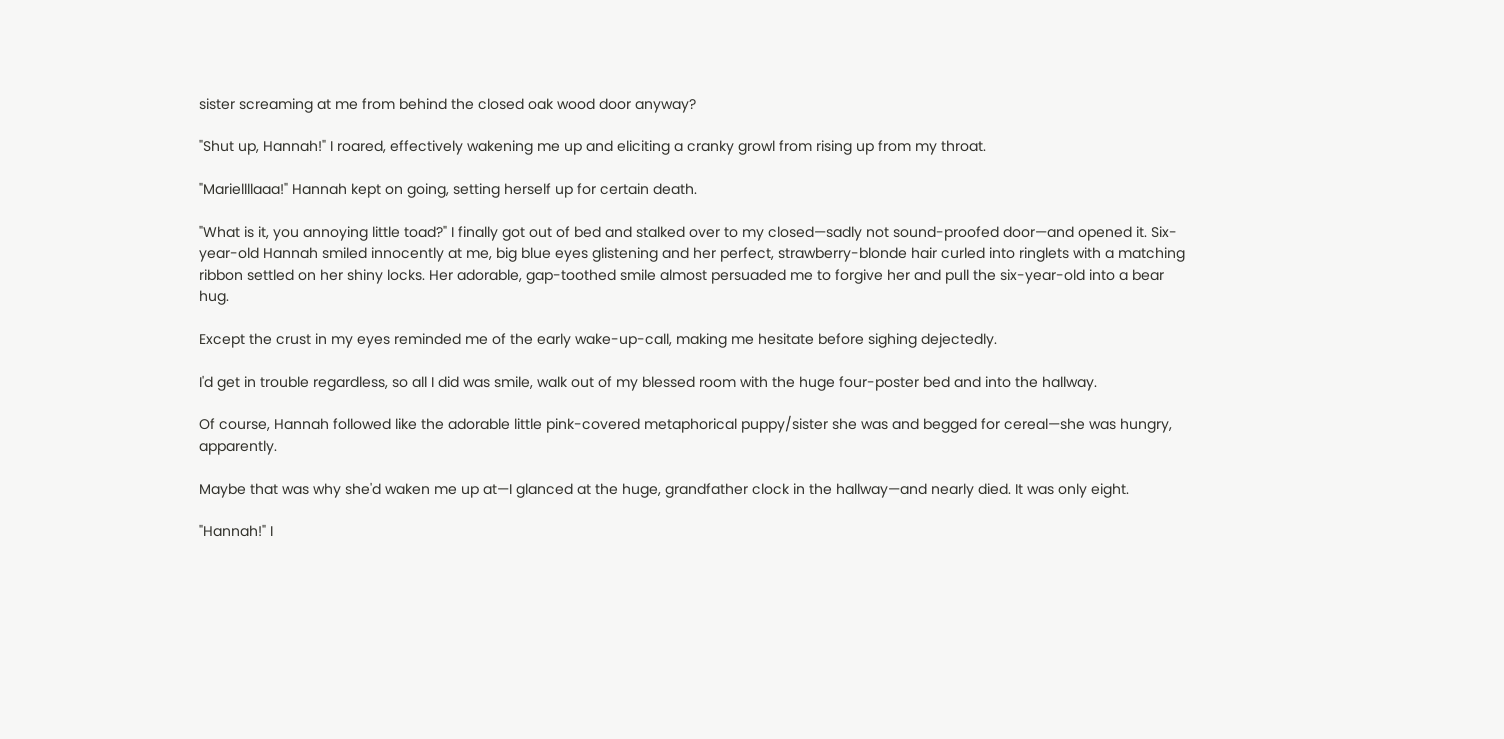sister screaming at me from behind the closed oak wood door anyway?

"Shut up, Hannah!" I roared, effectively wakening me up and eliciting a cranky growl from rising up from my throat.

"Mariellllaaa!" Hannah kept on going, setting herself up for certain death.

"What is it, you annoying little toad?" I finally got out of bed and stalked over to my closed—sadly not sound-proofed door—and opened it. Six-year-old Hannah smiled innocently at me, big blue eyes glistening and her perfect, strawberry-blonde hair curled into ringlets with a matching ribbon settled on her shiny locks. Her adorable, gap-toothed smile almost persuaded me to forgive her and pull the six-year-old into a bear hug.

Except the crust in my eyes reminded me of the early wake-up-call, making me hesitate before sighing dejectedly.

I'd get in trouble regardless, so all I did was smile, walk out of my blessed room with the huge four-poster bed and into the hallway.

Of course, Hannah followed like the adorable little pink-covered metaphorical puppy/sister she was and begged for cereal—she was hungry, apparently.

Maybe that was why she'd waken me up at—I glanced at the huge, grandfather clock in the hallway—and nearly died. It was only eight.

"Hannah!" I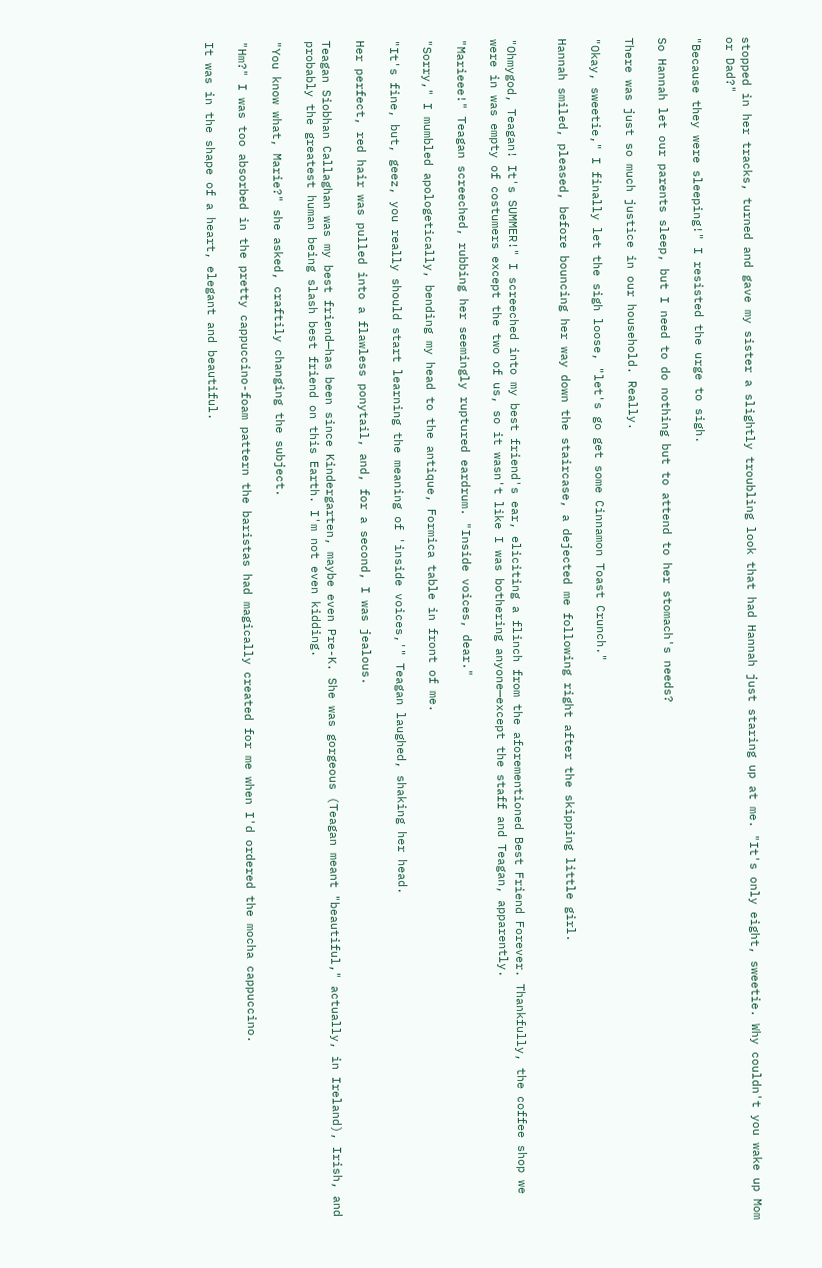stopped in her tracks, turned and gave my sister a slightly troubling look that had Hannah just staring up at me. "It's only eight, sweetie. Why couldn't you wake up Mom or Dad?"

"Because they were sleeping!" I resisted the urge to sigh.

So Hannah let our parents sleep, but I need to do nothing but to attend to her stomach's needs?

There was just so much justice in our household. Really.

"Okay, sweetie," I finally let the sigh loose, "let's go get some Cinnamon Toast Crunch."

Hannah smiled, pleased, before bouncing her way down the staircase, a dejected me following right after the skipping little girl.


"Ohmygod, Teagan! It's SUMMER!" I screeched into my best friend's ear, eliciting a flinch from the aforementioned Best Friend Forever. Thankfully, the coffee shop we were in was empty of costumers except the two of us, so it wasn't like I was bothering anyone—except the staff and Teagan, apparently.

"Marieee!" Teagan screeched, rubbing her seemingly ruptured eardrum. "Inside voices, dear."

"Sorry," I mumbled apologetically, bending my head to the antique, Formica table in front of me.

"It's fine, but, geez, you really should start learning the meaning of 'inside voices,'" Teagan laughed, shaking her head.

Her perfect, red hair was pulled into a flawless ponytail, and, for a second, I was jealous.

Teagan Siobhan Callaghan was my best friend—has been since Kindergarten, maybe even Pre-K. She was gorgeous (Teagan meant "beautiful," actually, in Ireland), Irish, and probably the greatest human being slash best friend on this Earth. I'm not even kidding.

"You know what, Marie?" she asked, craftily changing the subject.

"Hm?" I was too absorbed in the pretty cappuccino-foam pattern the baristas had magically created for me when I'd ordered the mocha cappuccino.

It was in the shape of a heart, elegant and beautiful.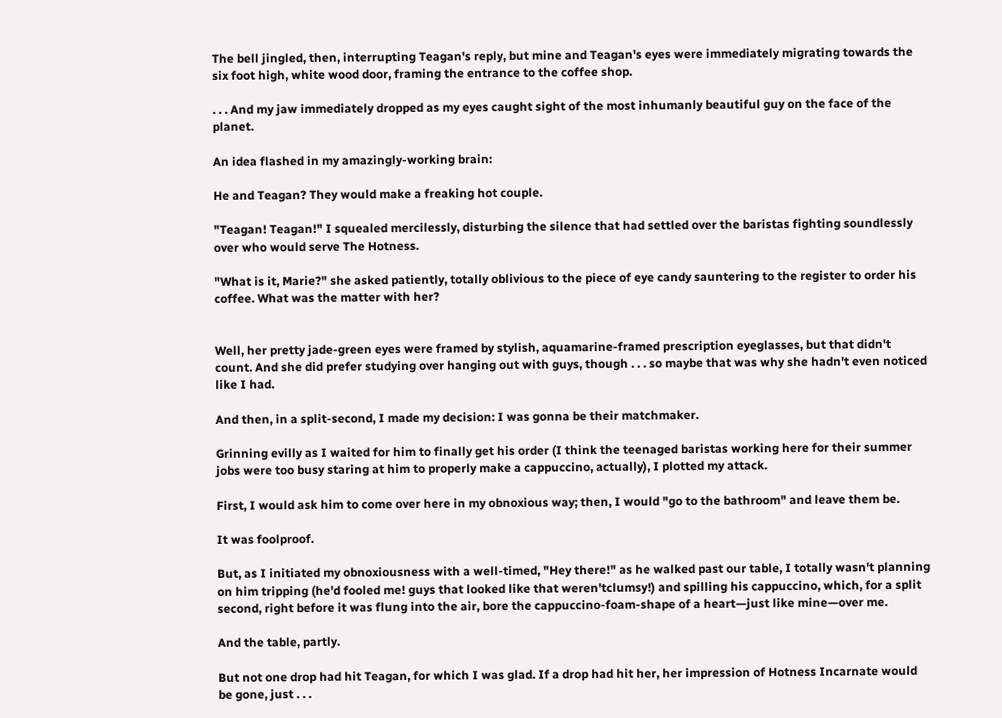The bell jingled, then, interrupting Teagan's reply, but mine and Teagan's eyes were immediately migrating towards the six foot high, white wood door, framing the entrance to the coffee shop.

. . . And my jaw immediately dropped as my eyes caught sight of the most inhumanly beautiful guy on the face of the planet.

An idea flashed in my amazingly-working brain:

He and Teagan? They would make a freaking hot couple.

"Teagan! Teagan!" I squealed mercilessly, disturbing the silence that had settled over the baristas fighting soundlessly over who would serve The Hotness.

"What is it, Marie?" she asked patiently, totally oblivious to the piece of eye candy sauntering to the register to order his coffee. What was the matter with her?


Well, her pretty jade-green eyes were framed by stylish, aquamarine-framed prescription eyeglasses, but that didn't count. And she did prefer studying over hanging out with guys, though . . . so maybe that was why she hadn't even noticed like I had.

And then, in a split-second, I made my decision: I was gonna be their matchmaker.

Grinning evilly as I waited for him to finally get his order (I think the teenaged baristas working here for their summer jobs were too busy staring at him to properly make a cappuccino, actually), I plotted my attack.

First, I would ask him to come over here in my obnoxious way; then, I would "go to the bathroom" and leave them be.

It was foolproof.

But, as I initiated my obnoxiousness with a well-timed, "Hey there!" as he walked past our table, I totally wasn't planning on him tripping (he'd fooled me! guys that looked like that weren'tclumsy!) and spilling his cappuccino, which, for a split second, right before it was flung into the air, bore the cappuccino-foam-shape of a heart—just like mine—over me.

And the table, partly.

But not one drop had hit Teagan, for which I was glad. If a drop had hit her, her impression of Hotness Incarnate would be gone, just . . .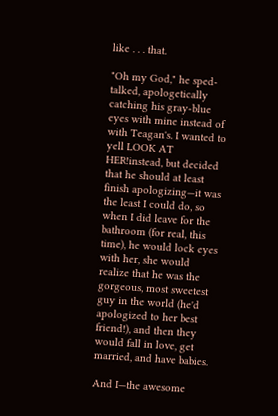like . . . that.

"Oh my God," he sped-talked, apologetically catching his gray-blue eyes with mine instead of with Teagan's. I wanted to yell LOOK AT HER!instead, but decided that he should at least finish apologizing—it was the least I could do, so when I did leave for the bathroom (for real, this time), he would lock eyes with her, she would realize that he was the gorgeous, most sweetest guy in the world (he'd apologized to her best friend!), and then they would fall in love, get married, and have babies.

And I—the awesome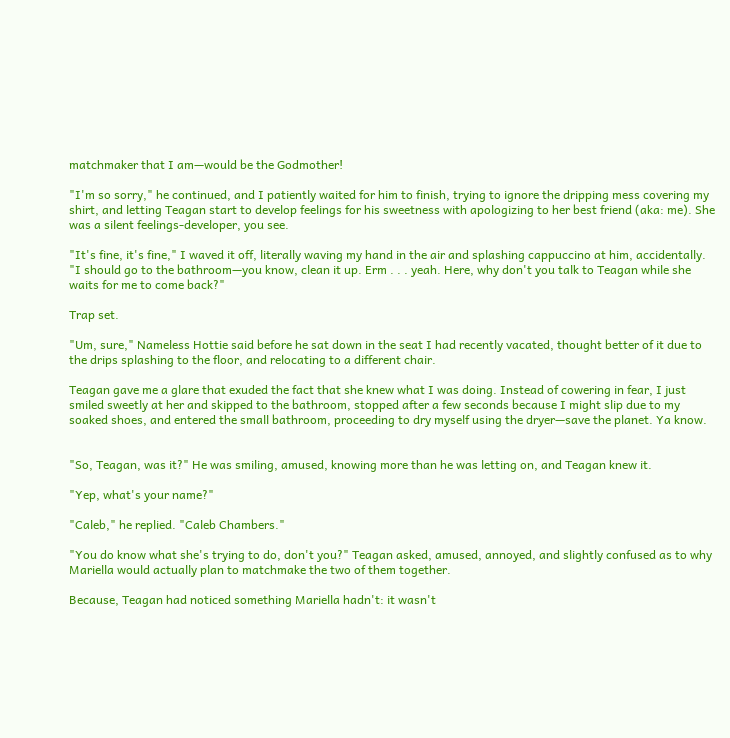matchmaker that I am—would be the Godmother!

"I'm so sorry," he continued, and I patiently waited for him to finish, trying to ignore the dripping mess covering my shirt, and letting Teagan start to develop feelings for his sweetness with apologizing to her best friend (aka: me). She was a silent feelings-developer, you see.

"It's fine, it's fine," I waved it off, literally waving my hand in the air and splashing cappuccino at him, accidentally. "I should go to the bathroom—you know, clean it up. Erm . . . yeah. Here, why don't you talk to Teagan while she waits for me to come back?"

Trap set.

"Um, sure," Nameless Hottie said before he sat down in the seat I had recently vacated, thought better of it due to the drips splashing to the floor, and relocating to a different chair.

Teagan gave me a glare that exuded the fact that she knew what I was doing. Instead of cowering in fear, I just smiled sweetly at her and skipped to the bathroom, stopped after a few seconds because I might slip due to my soaked shoes, and entered the small bathroom, proceeding to dry myself using the dryer—save the planet. Ya know.


"So, Teagan, was it?" He was smiling, amused, knowing more than he was letting on, and Teagan knew it.

"Yep, what's your name?"

"Caleb," he replied. "Caleb Chambers."

"You do know what she's trying to do, don't you?" Teagan asked, amused, annoyed, and slightly confused as to why Mariella would actually plan to matchmake the two of them together.

Because, Teagan had noticed something Mariella hadn't: it wasn't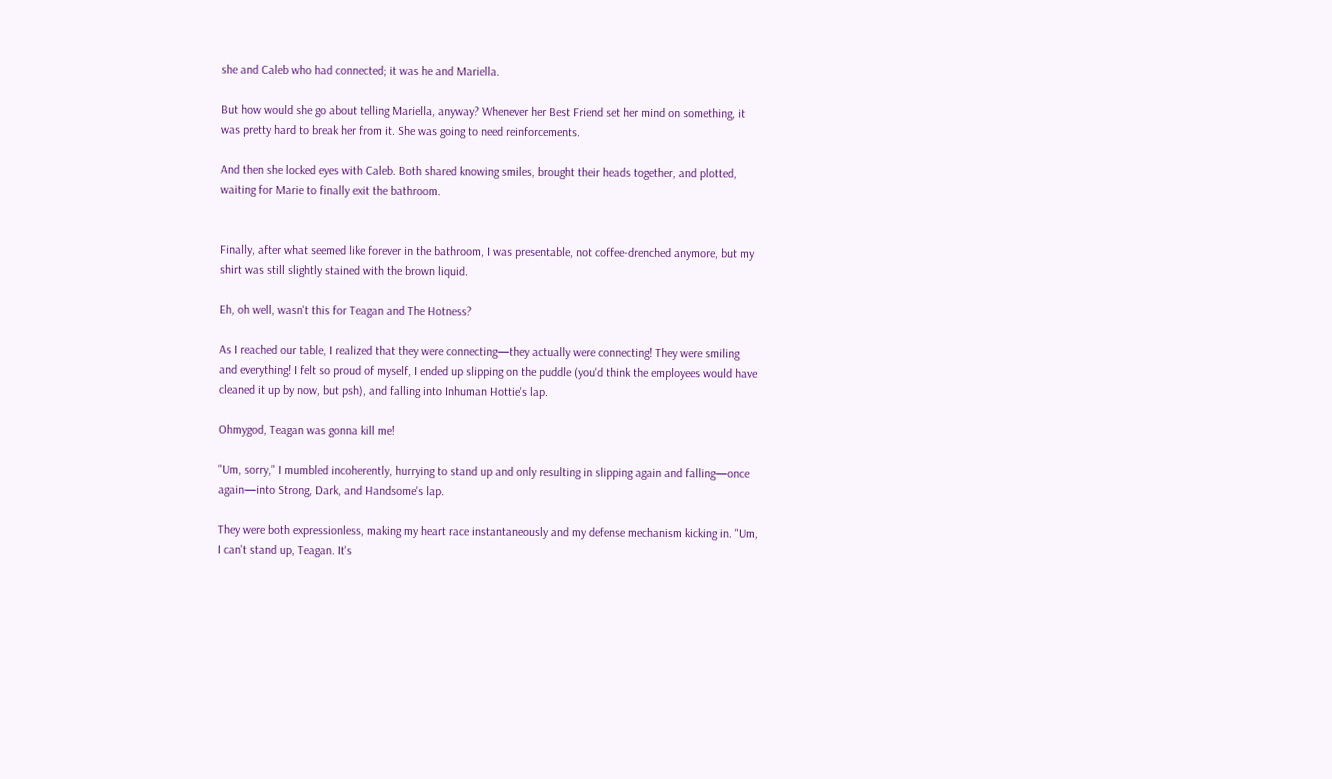she and Caleb who had connected; it was he and Mariella.

But how would she go about telling Mariella, anyway? Whenever her Best Friend set her mind on something, it was pretty hard to break her from it. She was going to need reinforcements.

And then she locked eyes with Caleb. Both shared knowing smiles, brought their heads together, and plotted, waiting for Marie to finally exit the bathroom.


Finally, after what seemed like forever in the bathroom, I was presentable, not coffee-drenched anymore, but my shirt was still slightly stained with the brown liquid.

Eh, oh well, wasn't this for Teagan and The Hotness?

As I reached our table, I realized that they were connecting—they actually were connecting! They were smiling and everything! I felt so proud of myself, I ended up slipping on the puddle (you'd think the employees would have cleaned it up by now, but psh), and falling into Inhuman Hottie's lap.

Ohmygod, Teagan was gonna kill me!

"Um, sorry," I mumbled incoherently, hurrying to stand up and only resulting in slipping again and falling—once again—into Strong, Dark, and Handsome's lap.

They were both expressionless, making my heart race instantaneously and my defense mechanism kicking in. "Um, I can't stand up, Teagan. It's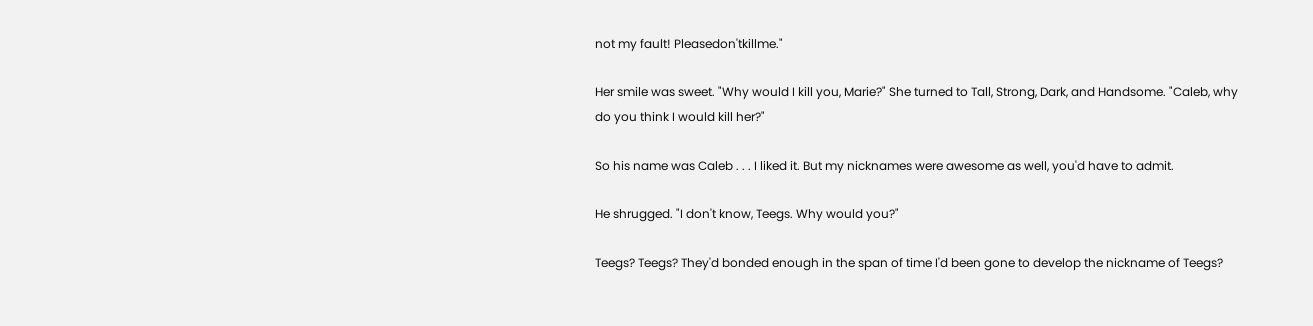not my fault! Pleasedon'tkillme."

Her smile was sweet. "Why would I kill you, Marie?" She turned to Tall, Strong, Dark, and Handsome. "Caleb, why do you think I would kill her?"

So his name was Caleb . . . I liked it. But my nicknames were awesome as well, you'd have to admit.

He shrugged. "I don't know, Teegs. Why would you?"

Teegs? Teegs? They'd bonded enough in the span of time I'd been gone to develop the nickname of Teegs?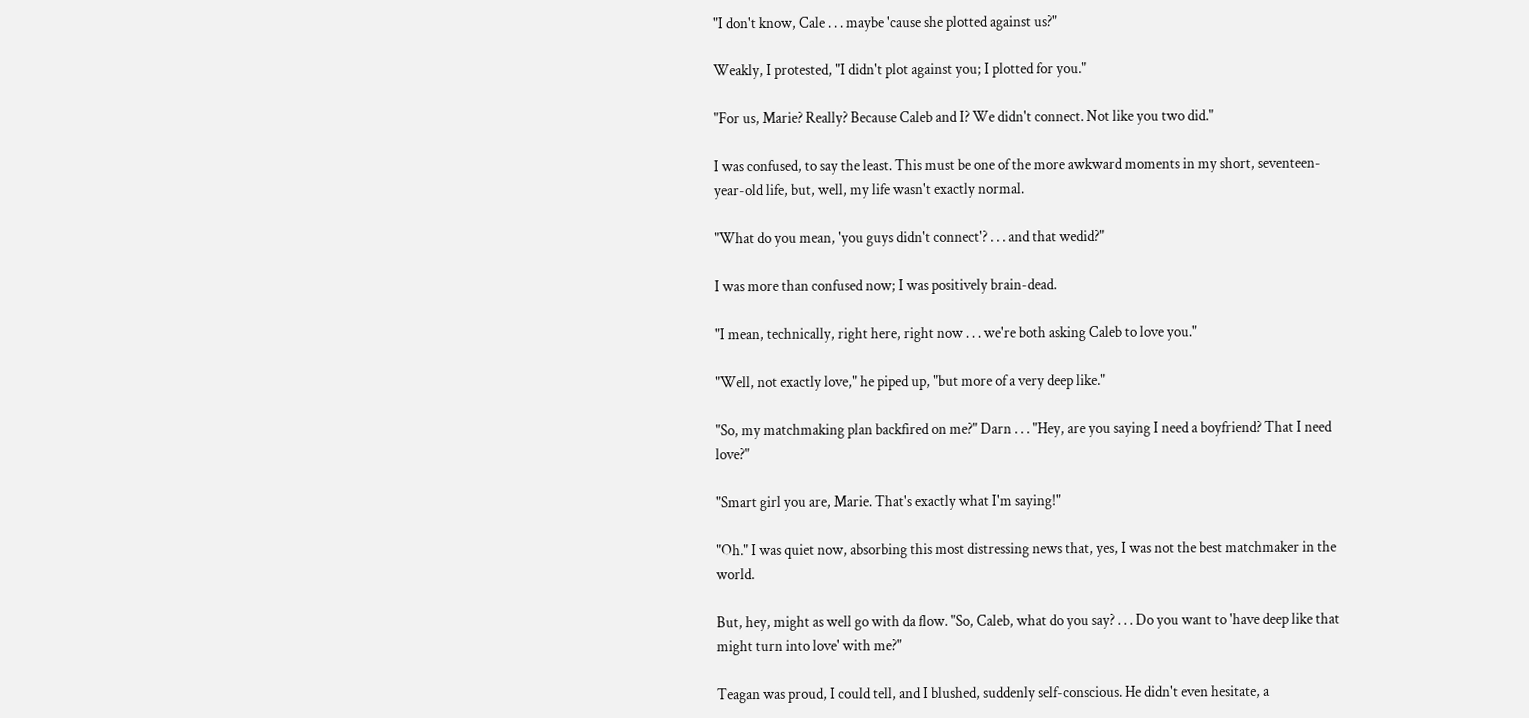"I don't know, Cale . . . maybe 'cause she plotted against us?"

Weakly, I protested, "I didn't plot against you; I plotted for you."

"For us, Marie? Really? Because Caleb and I? We didn't connect. Not like you two did."

I was confused, to say the least. This must be one of the more awkward moments in my short, seventeen-year-old life, but, well, my life wasn't exactly normal.

"What do you mean, 'you guys didn't connect'? . . . and that wedid?"

I was more than confused now; I was positively brain-dead.

"I mean, technically, right here, right now . . . we're both asking Caleb to love you."

"Well, not exactly love," he piped up, "but more of a very deep like."

"So, my matchmaking plan backfired on me?" Darn . . . "Hey, are you saying I need a boyfriend? That I need love?"

"Smart girl you are, Marie. That's exactly what I'm saying!"

"Oh." I was quiet now, absorbing this most distressing news that, yes, I was not the best matchmaker in the world.

But, hey, might as well go with da flow. "So, Caleb, what do you say? . . . Do you want to 'have deep like that might turn into love' with me?"

Teagan was proud, I could tell, and I blushed, suddenly self-conscious. He didn't even hesitate, a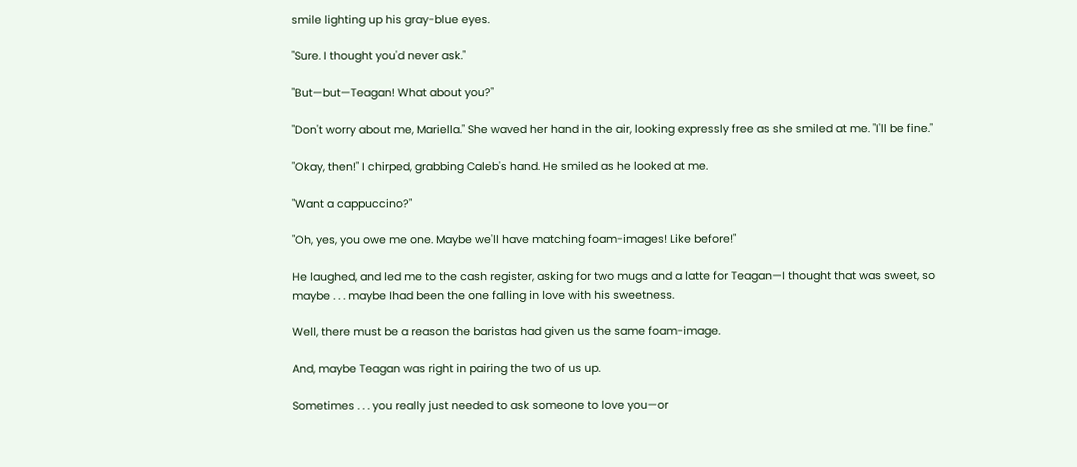smile lighting up his gray-blue eyes.

"Sure. I thought you'd never ask."

"But—but—Teagan! What about you?"

"Don't worry about me, Mariella." She waved her hand in the air, looking expressly free as she smiled at me. "I'll be fine."

"Okay, then!" I chirped, grabbing Caleb's hand. He smiled as he looked at me.

"Want a cappuccino?"

"Oh, yes, you owe me one. Maybe we'll have matching foam-images! Like before!"

He laughed, and led me to the cash register, asking for two mugs and a latte for Teagan—I thought that was sweet, so maybe . . . maybe Ihad been the one falling in love with his sweetness.

Well, there must be a reason the baristas had given us the same foam-image.

And, maybe Teagan was right in pairing the two of us up.

Sometimes . . . you really just needed to ask someone to love you—or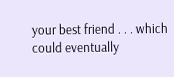your best friend . . . which could eventually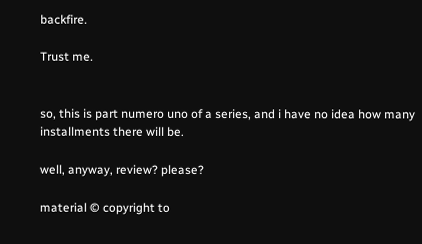backfire.

Trust me.


so, this is part numero uno of a series, and i have no idea how many installments there will be.

well, anyway, review? please?

material © copyright to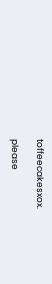toffeecakesxox.

please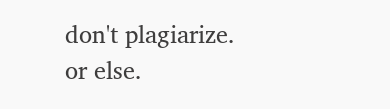don't plagiarize. or else.